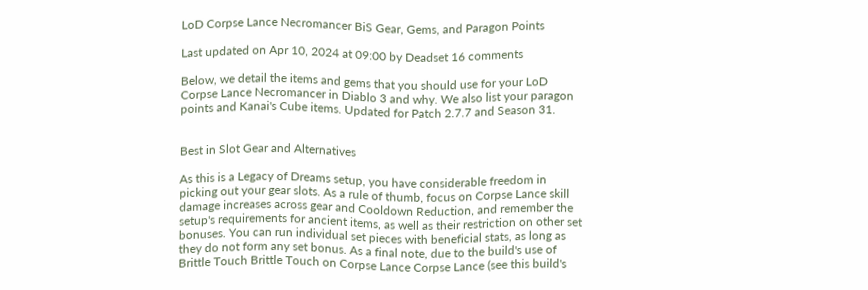LoD Corpse Lance Necromancer BiS Gear, Gems, and Paragon Points

Last updated on Apr 10, 2024 at 09:00 by Deadset 16 comments

Below, we detail the items and gems that you should use for your LoD Corpse Lance Necromancer in Diablo 3 and why. We also list your paragon points and Kanai's Cube items. Updated for Patch 2.7.7 and Season 31.


Best in Slot Gear and Alternatives

As this is a Legacy of Dreams setup, you have considerable freedom in picking out your gear slots. As a rule of thumb, focus on Corpse Lance skill damage increases across gear and Cooldown Reduction, and remember the setup's requirements for ancient items, as well as their restriction on other set bonuses. You can run individual set pieces with beneficial stats, as long as they do not form any set bonus. As a final note, due to the build's use of Brittle Touch Brittle Touch on Corpse Lance Corpse Lance (see this build's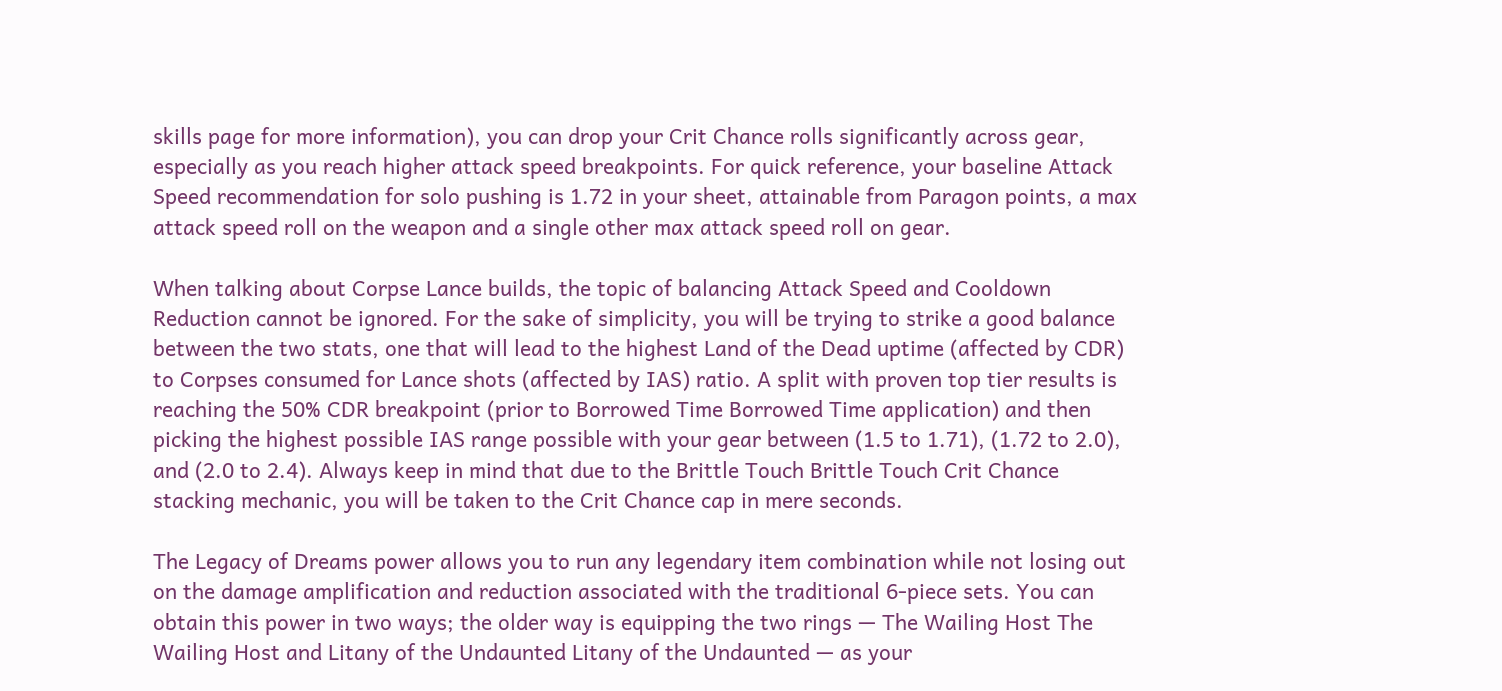skills page for more information), you can drop your Crit Chance rolls significantly across gear, especially as you reach higher attack speed breakpoints. For quick reference, your baseline Attack Speed recommendation for solo pushing is 1.72 in your sheet, attainable from Paragon points, a max attack speed roll on the weapon and a single other max attack speed roll on gear.

When talking about Corpse Lance builds, the topic of balancing Attack Speed and Cooldown Reduction cannot be ignored. For the sake of simplicity, you will be trying to strike a good balance between the two stats, one that will lead to the highest Land of the Dead uptime (affected by CDR) to Corpses consumed for Lance shots (affected by IAS) ratio. A split with proven top tier results is reaching the 50% CDR breakpoint (prior to Borrowed Time Borrowed Time application) and then picking the highest possible IAS range possible with your gear between (1.5 to 1.71), (1.72 to 2.0), and (2.0 to 2.4). Always keep in mind that due to the Brittle Touch Brittle Touch Crit Chance stacking mechanic, you will be taken to the Crit Chance cap in mere seconds.

The Legacy of Dreams power allows you to run any legendary item combination while not losing out on the damage amplification and reduction associated with the traditional 6-piece sets. You can obtain this power in two ways; the older way is equipping the two rings — The Wailing Host The Wailing Host and Litany of the Undaunted Litany of the Undaunted — as your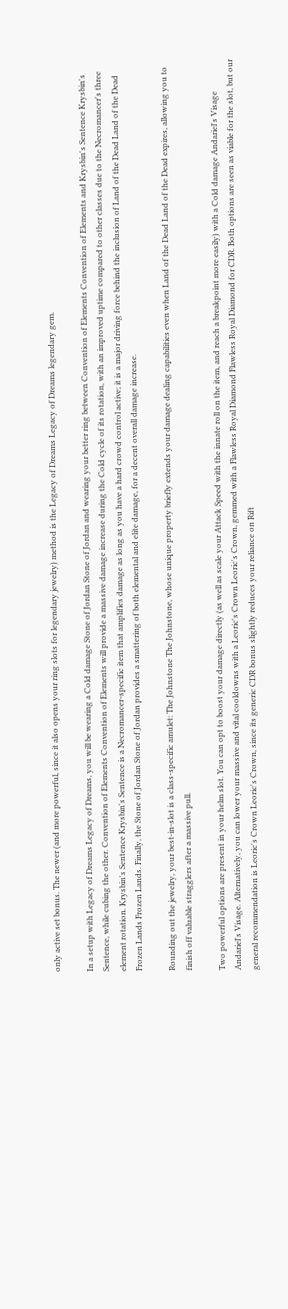only active set bonus. The newer (and more powerful, since it also opens your ring slots for legendary jewelry) method is the Legacy of Dreams Legacy of Dreams legendary gem.

In a setup with Legacy of Dreams Legacy of Dreams, you will be wearing a Cold damage Stone of Jordan Stone of Jordan and wearing your better ring between Convention of Elements Convention of Elements and Krysbin's Sentence Krysbin's Sentence, while cubing the other. Convention of Elements Convention of Elements will provide a massive damage increase during the Cold cycle of its rotation, with an improved uptime compared to other classes due to the Necromancer's three element rotation. Krysbin's Sentence Krysbin's Sentence is a Necromancer-specific item that amplifies damage as long as you have a hard crowd control active; it is a major driving force behind the inclusion of Land of the Dead Land of the Dead Frozen Lands Frozen Lands. Finally, the Stone of Jordan Stone of Jordan provides a smattering of both elemental and elite damage, for a decent overall damage increase.

Rounding out the jewelry, your best-in-slot is a class-specific amulet: The Johnstone The Johnstone, whose unique property briefly extends your damage dealing capabilities even when Land of the Dead Land of the Dead expires, allowing you to finish off valuable stragglers after a massive pull.

Two powerful options are present in your helm slot. You can opt to boost your damage directly (as well as scale your Attack Speed with the innate roll on the item, and reach a breakpoint more easily) with a Cold damage Andariel's Visage Andariel's Visage. Alternatively, you can lower your massive and vital cooldowns with a Leoric's Crown Leoric's Crown, gemmed with a Flawless Royal Diamond Flawless Royal Diamond for CDR. Both options are seen as viable for the slot, but our general recommendation is Leoric's Crown Leoric's Crown, since its generic CDR bonus slightly reduces your reliance on Rift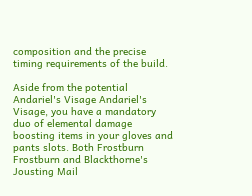composition and the precise timing requirements of the build.

Aside from the potential Andariel's Visage Andariel's Visage, you have a mandatory duo of elemental damage boosting items in your gloves and pants slots. Both Frostburn Frostburn and Blackthorne's Jousting Mail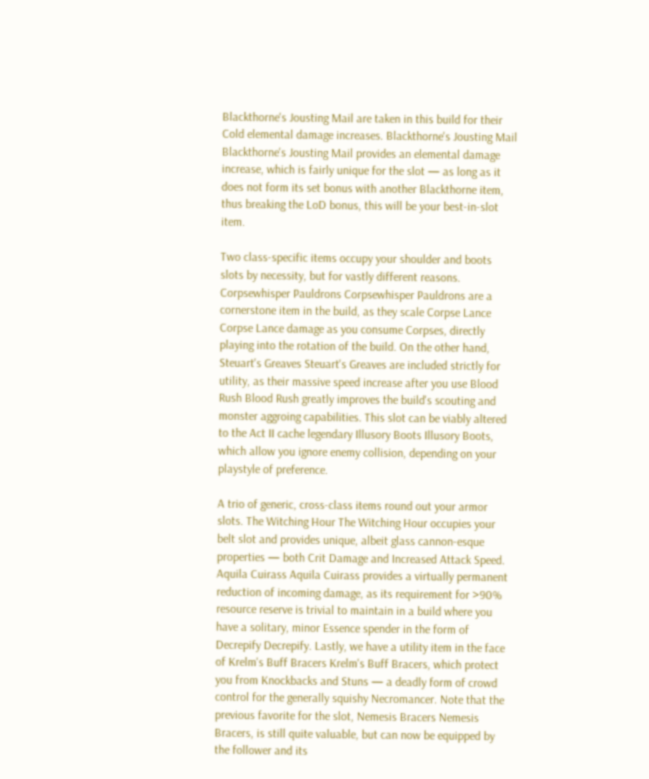Blackthorne's Jousting Mail are taken in this build for their Cold elemental damage increases. Blackthorne's Jousting Mail Blackthorne's Jousting Mail provides an elemental damage increase, which is fairly unique for the slot — as long as it does not form its set bonus with another Blackthorne item, thus breaking the LoD bonus, this will be your best-in-slot item.

Two class-specific items occupy your shoulder and boots slots by necessity, but for vastly different reasons. Corpsewhisper Pauldrons Corpsewhisper Pauldrons are a cornerstone item in the build, as they scale Corpse Lance Corpse Lance damage as you consume Corpses, directly playing into the rotation of the build. On the other hand, Steuart's Greaves Steuart's Greaves are included strictly for utility, as their massive speed increase after you use Blood Rush Blood Rush greatly improves the build's scouting and monster aggroing capabilities. This slot can be viably altered to the Act II cache legendary Illusory Boots Illusory Boots, which allow you ignore enemy collision, depending on your playstyle of preference.

A trio of generic, cross-class items round out your armor slots. The Witching Hour The Witching Hour occupies your belt slot and provides unique, albeit glass cannon-esque properties — both Crit Damage and Increased Attack Speed. Aquila Cuirass Aquila Cuirass provides a virtually permanent reduction of incoming damage, as its requirement for >90% resource reserve is trivial to maintain in a build where you have a solitary, minor Essence spender in the form of Decrepify Decrepify. Lastly, we have a utility item in the face of Krelm's Buff Bracers Krelm's Buff Bracers, which protect you from Knockbacks and Stuns — a deadly form of crowd control for the generally squishy Necromancer. Note that the previous favorite for the slot, Nemesis Bracers Nemesis Bracers, is still quite valuable, but can now be equipped by the follower and its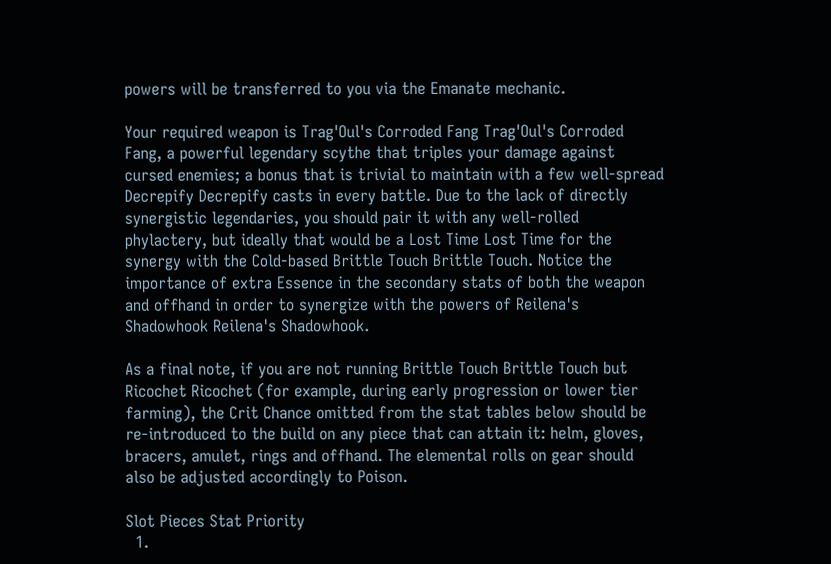powers will be transferred to you via the Emanate mechanic.

Your required weapon is Trag'Oul's Corroded Fang Trag'Oul's Corroded Fang, a powerful legendary scythe that triples your damage against cursed enemies; a bonus that is trivial to maintain with a few well-spread Decrepify Decrepify casts in every battle. Due to the lack of directly synergistic legendaries, you should pair it with any well-rolled phylactery, but ideally that would be a Lost Time Lost Time for the synergy with the Cold-based Brittle Touch Brittle Touch. Notice the importance of extra Essence in the secondary stats of both the weapon and offhand in order to synergize with the powers of Reilena's Shadowhook Reilena's Shadowhook.

As a final note, if you are not running Brittle Touch Brittle Touch but Ricochet Ricochet (for example, during early progression or lower tier farming), the Crit Chance omitted from the stat tables below should be re-introduced to the build on any piece that can attain it: helm, gloves, bracers, amulet, rings and offhand. The elemental rolls on gear should also be adjusted accordingly to Poison.

Slot Pieces Stat Priority
  1.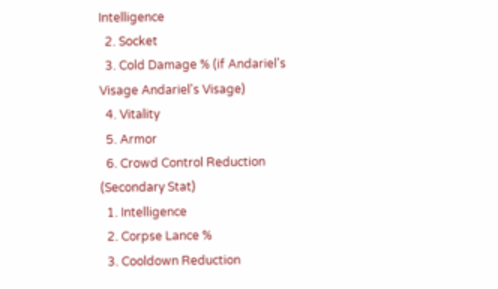Intelligence
  2. Socket
  3. Cold Damage % (if Andariel's Visage Andariel's Visage)
  4. Vitality
  5. Armor
  6. Crowd Control Reduction (Secondary Stat)
  1. Intelligence
  2. Corpse Lance %
  3. Cooldown Reduction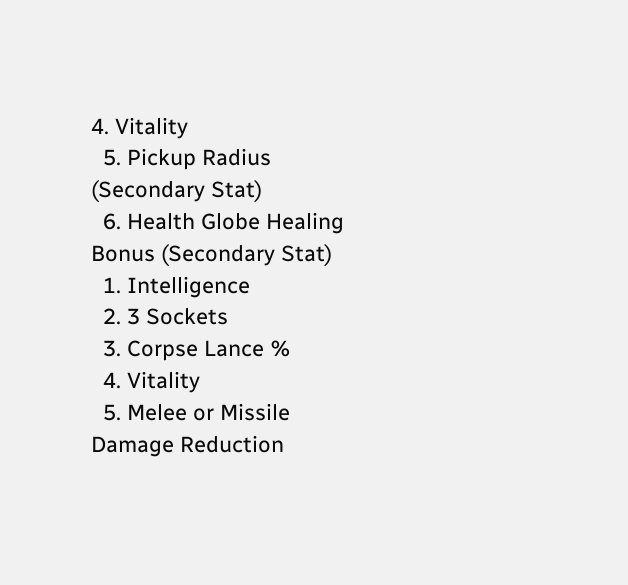4. Vitality
  5. Pickup Radius (Secondary Stat)
  6. Health Globe Healing Bonus (Secondary Stat)
  1. Intelligence
  2. 3 Sockets
  3. Corpse Lance %
  4. Vitality
  5. Melee or Missile Damage Reduction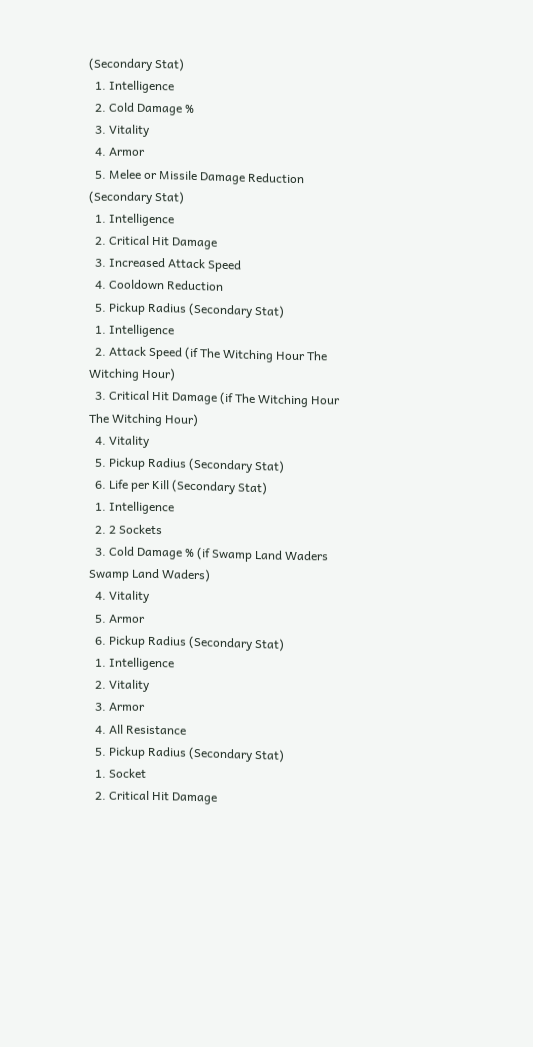(Secondary Stat)
  1. Intelligence
  2. Cold Damage %
  3. Vitality
  4. Armor
  5. Melee or Missile Damage Reduction (Secondary Stat)
  1. Intelligence
  2. Critical Hit Damage
  3. Increased Attack Speed
  4. Cooldown Reduction
  5. Pickup Radius (Secondary Stat)
  1. Intelligence
  2. Attack Speed (if The Witching Hour The Witching Hour)
  3. Critical Hit Damage (if The Witching Hour The Witching Hour)
  4. Vitality
  5. Pickup Radius (Secondary Stat)
  6. Life per Kill (Secondary Stat)
  1. Intelligence
  2. 2 Sockets
  3. Cold Damage % (if Swamp Land Waders Swamp Land Waders)
  4. Vitality
  5. Armor
  6. Pickup Radius (Secondary Stat)
  1. Intelligence
  2. Vitality
  3. Armor
  4. All Resistance
  5. Pickup Radius (Secondary Stat)
  1. Socket
  2. Critical Hit Damage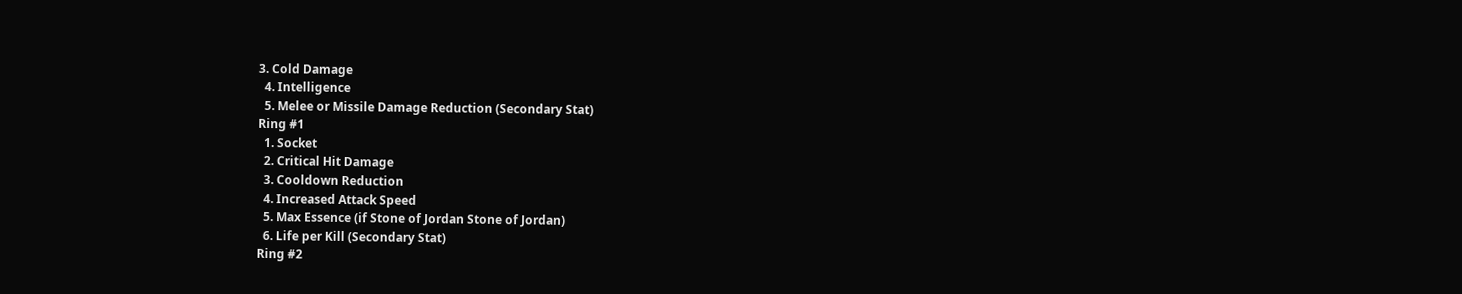3. Cold Damage
  4. Intelligence
  5. Melee or Missile Damage Reduction (Secondary Stat)
Ring #1
  1. Socket
  2. Critical Hit Damage
  3. Cooldown Reduction
  4. Increased Attack Speed
  5. Max Essence (if Stone of Jordan Stone of Jordan)
  6. Life per Kill (Secondary Stat)
Ring #2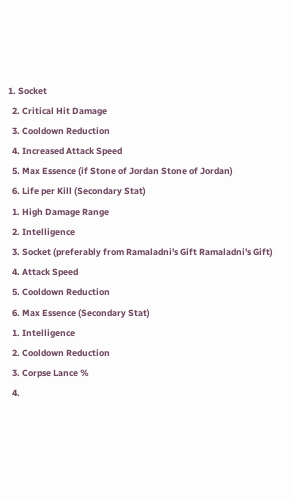1. Socket
  2. Critical Hit Damage
  3. Cooldown Reduction
  4. Increased Attack Speed
  5. Max Essence (if Stone of Jordan Stone of Jordan)
  6. Life per Kill (Secondary Stat)
  1. High Damage Range
  2. Intelligence
  3. Socket (preferably from Ramaladni's Gift Ramaladni's Gift)
  4. Attack Speed
  5. Cooldown Reduction
  6. Max Essence (Secondary Stat)
  1. Intelligence
  2. Cooldown Reduction
  3. Corpse Lance %
  4.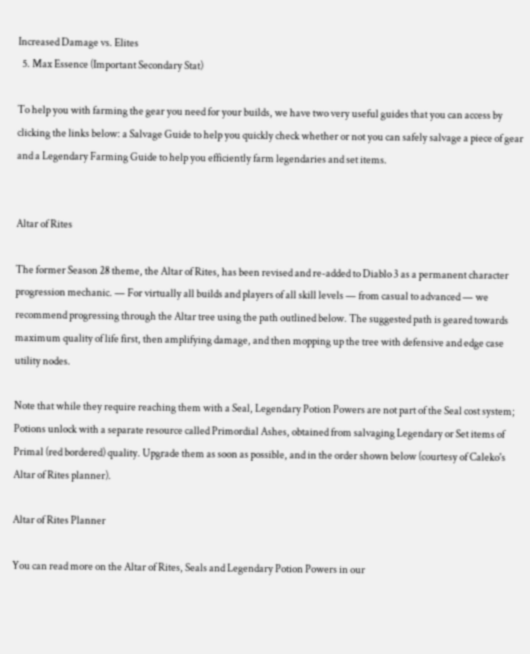Increased Damage vs. Elites
  5. Max Essence (Important Secondary Stat)

To help you with farming the gear you need for your builds, we have two very useful guides that you can access by clicking the links below: a Salvage Guide to help you quickly check whether or not you can safely salvage a piece of gear and a Legendary Farming Guide to help you efficiently farm legendaries and set items.


Altar of Rites

The former Season 28 theme, the Altar of Rites, has been revised and re-added to Diablo 3 as a permanent character progression mechanic. — For virtually all builds and players of all skill levels — from casual to advanced — we recommend progressing through the Altar tree using the path outlined below. The suggested path is geared towards maximum quality of life first, then amplifying damage, and then mopping up the tree with defensive and edge case utility nodes.

Note that while they require reaching them with a Seal, Legendary Potion Powers are not part of the Seal cost system; Potions unlock with a separate resource called Primordial Ashes, obtained from salvaging Legendary or Set items of Primal (red bordered) quality. Upgrade them as soon as possible, and in the order shown below (courtesy of Caleko's Altar of Rites planner).

Altar of Rites Planner

You can read more on the Altar of Rites, Seals and Legendary Potion Powers in our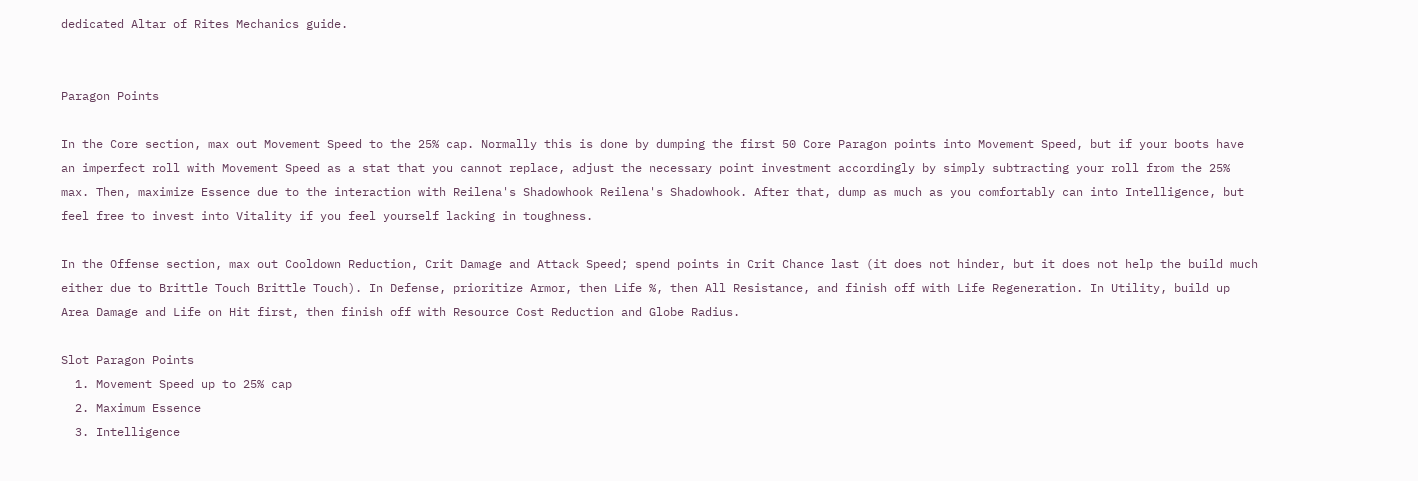dedicated Altar of Rites Mechanics guide.


Paragon Points

In the Core section, max out Movement Speed to the 25% cap. Normally this is done by dumping the first 50 Core Paragon points into Movement Speed, but if your boots have an imperfect roll with Movement Speed as a stat that you cannot replace, adjust the necessary point investment accordingly by simply subtracting your roll from the 25% max. Then, maximize Essence due to the interaction with Reilena's Shadowhook Reilena's Shadowhook. After that, dump as much as you comfortably can into Intelligence, but feel free to invest into Vitality if you feel yourself lacking in toughness.

In the Offense section, max out Cooldown Reduction, Crit Damage and Attack Speed; spend points in Crit Chance last (it does not hinder, but it does not help the build much either due to Brittle Touch Brittle Touch). In Defense, prioritize Armor, then Life %, then All Resistance, and finish off with Life Regeneration. In Utility, build up Area Damage and Life on Hit first, then finish off with Resource Cost Reduction and Globe Radius.

Slot Paragon Points
  1. Movement Speed up to 25% cap
  2. Maximum Essence
  3. Intelligence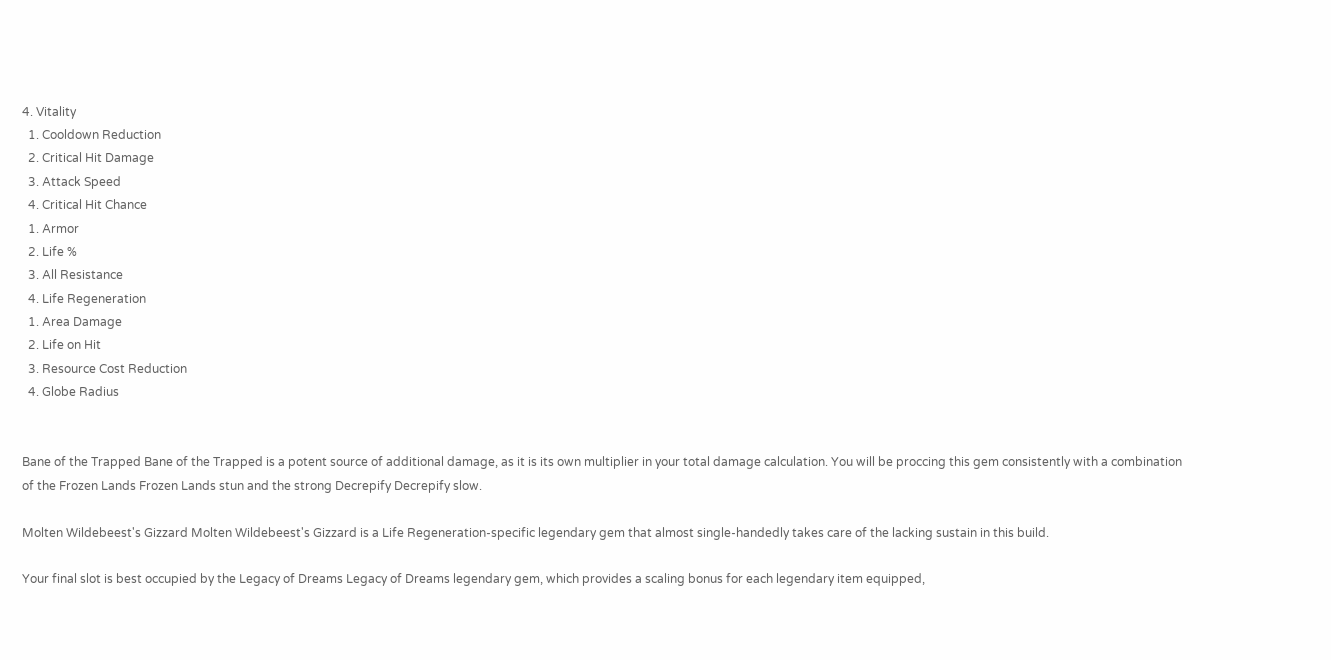4. Vitality
  1. Cooldown Reduction
  2. Critical Hit Damage
  3. Attack Speed
  4. Critical Hit Chance
  1. Armor
  2. Life %
  3. All Resistance
  4. Life Regeneration
  1. Area Damage
  2. Life on Hit
  3. Resource Cost Reduction
  4. Globe Radius


Bane of the Trapped Bane of the Trapped is a potent source of additional damage, as it is its own multiplier in your total damage calculation. You will be proccing this gem consistently with a combination of the Frozen Lands Frozen Lands stun and the strong Decrepify Decrepify slow.

Molten Wildebeest's Gizzard Molten Wildebeest's Gizzard is a Life Regeneration-specific legendary gem that almost single-handedly takes care of the lacking sustain in this build.

Your final slot is best occupied by the Legacy of Dreams Legacy of Dreams legendary gem, which provides a scaling bonus for each legendary item equipped,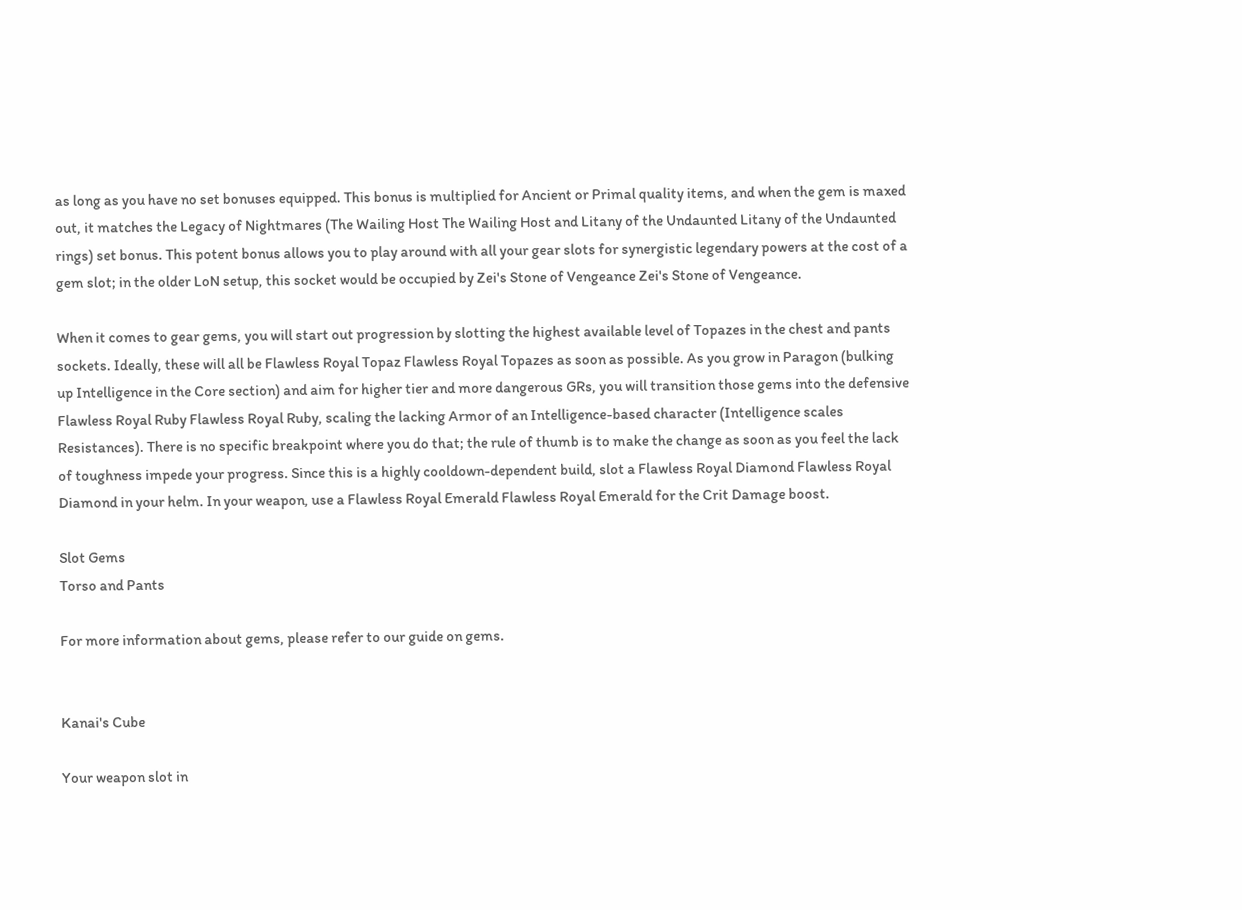as long as you have no set bonuses equipped. This bonus is multiplied for Ancient or Primal quality items, and when the gem is maxed out, it matches the Legacy of Nightmares (The Wailing Host The Wailing Host and Litany of the Undaunted Litany of the Undaunted rings) set bonus. This potent bonus allows you to play around with all your gear slots for synergistic legendary powers at the cost of a gem slot; in the older LoN setup, this socket would be occupied by Zei's Stone of Vengeance Zei's Stone of Vengeance.

When it comes to gear gems, you will start out progression by slotting the highest available level of Topazes in the chest and pants sockets. Ideally, these will all be Flawless Royal Topaz Flawless Royal Topazes as soon as possible. As you grow in Paragon (bulking up Intelligence in the Core section) and aim for higher tier and more dangerous GRs, you will transition those gems into the defensive Flawless Royal Ruby Flawless Royal Ruby, scaling the lacking Armor of an Intelligence-based character (Intelligence scales Resistances). There is no specific breakpoint where you do that; the rule of thumb is to make the change as soon as you feel the lack of toughness impede your progress. Since this is a highly cooldown-dependent build, slot a Flawless Royal Diamond Flawless Royal Diamond in your helm. In your weapon, use a Flawless Royal Emerald Flawless Royal Emerald for the Crit Damage boost.

Slot Gems
Torso and Pants

For more information about gems, please refer to our guide on gems.


Kanai's Cube

Your weapon slot in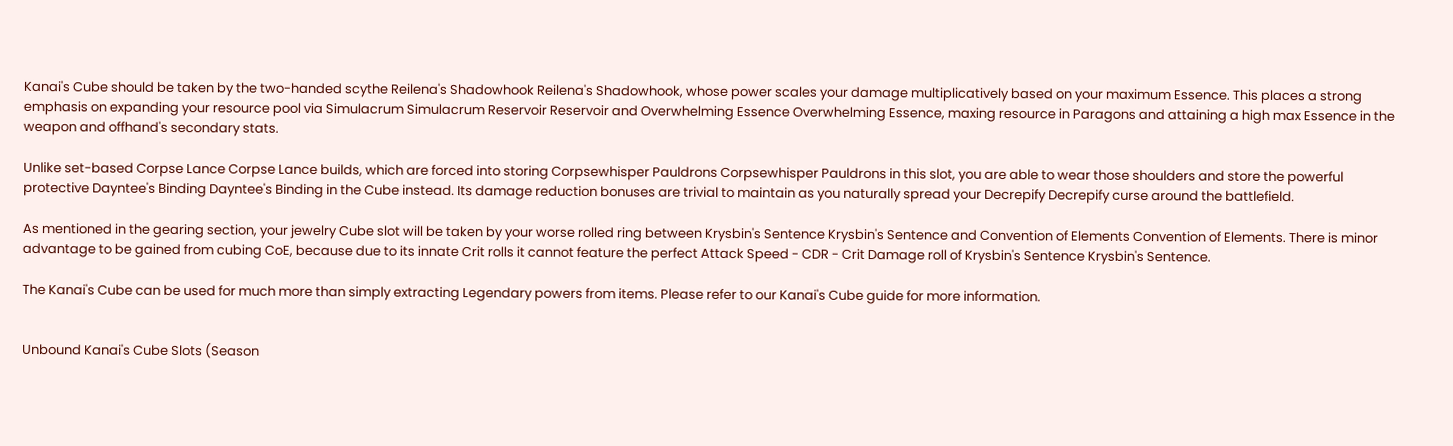Kanai's Cube should be taken by the two-handed scythe Reilena's Shadowhook Reilena's Shadowhook, whose power scales your damage multiplicatively based on your maximum Essence. This places a strong emphasis on expanding your resource pool via Simulacrum Simulacrum Reservoir Reservoir and Overwhelming Essence Overwhelming Essence, maxing resource in Paragons and attaining a high max Essence in the weapon and offhand's secondary stats.

Unlike set-based Corpse Lance Corpse Lance builds, which are forced into storing Corpsewhisper Pauldrons Corpsewhisper Pauldrons in this slot, you are able to wear those shoulders and store the powerful protective Dayntee's Binding Dayntee's Binding in the Cube instead. Its damage reduction bonuses are trivial to maintain as you naturally spread your Decrepify Decrepify curse around the battlefield.

As mentioned in the gearing section, your jewelry Cube slot will be taken by your worse rolled ring between Krysbin's Sentence Krysbin's Sentence and Convention of Elements Convention of Elements. There is minor advantage to be gained from cubing CoE, because due to its innate Crit rolls it cannot feature the perfect Attack Speed - CDR - Crit Damage roll of Krysbin's Sentence Krysbin's Sentence.

The Kanai's Cube can be used for much more than simply extracting Legendary powers from items. Please refer to our Kanai's Cube guide for more information.


Unbound Kanai's Cube Slots (Season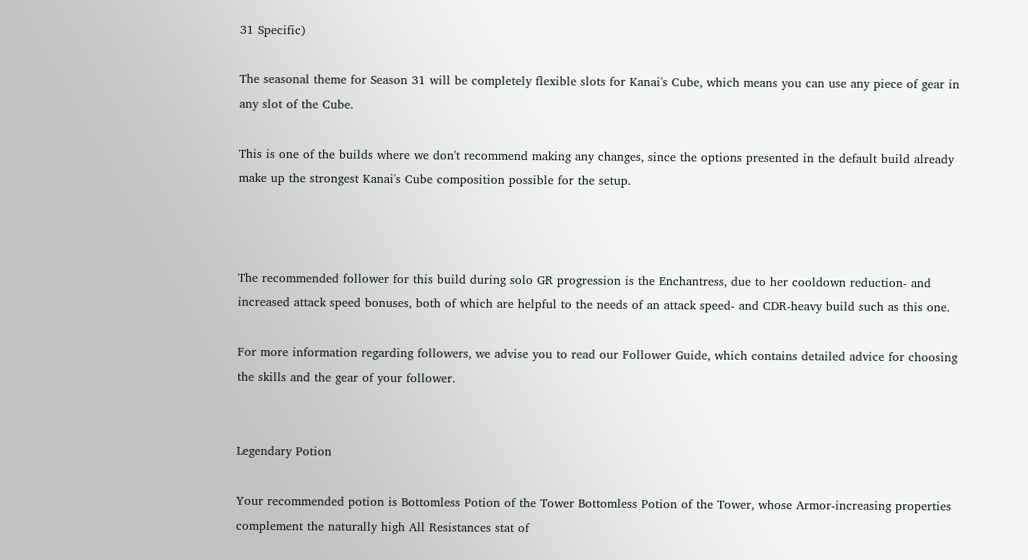31 Specific)

The seasonal theme for Season 31 will be completely flexible slots for Kanai's Cube, which means you can use any piece of gear in any slot of the Cube.

This is one of the builds where we don't recommend making any changes, since the options presented in the default build already make up the strongest Kanai's Cube composition possible for the setup.



The recommended follower for this build during solo GR progression is the Enchantress, due to her cooldown reduction- and increased attack speed bonuses, both of which are helpful to the needs of an attack speed- and CDR-heavy build such as this one.

For more information regarding followers, we advise you to read our Follower Guide, which contains detailed advice for choosing the skills and the gear of your follower.


Legendary Potion

Your recommended potion is Bottomless Potion of the Tower Bottomless Potion of the Tower, whose Armor-increasing properties complement the naturally high All Resistances stat of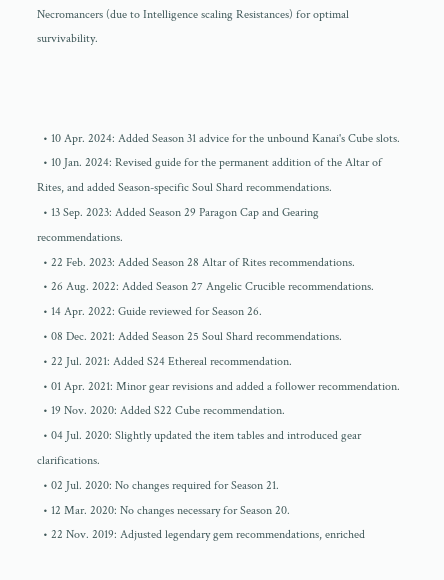Necromancers (due to Intelligence scaling Resistances) for optimal survivability.



  • 10 Apr. 2024: Added Season 31 advice for the unbound Kanai's Cube slots.
  • 10 Jan. 2024: Revised guide for the permanent addition of the Altar of Rites, and added Season-specific Soul Shard recommendations.
  • 13 Sep. 2023: Added Season 29 Paragon Cap and Gearing recommendations.
  • 22 Feb. 2023: Added Season 28 Altar of Rites recommendations.
  • 26 Aug. 2022: Added Season 27 Angelic Crucible recommendations.
  • 14 Apr. 2022: Guide reviewed for Season 26.
  • 08 Dec. 2021: Added Season 25 Soul Shard recommendations.
  • 22 Jul. 2021: Added S24 Ethereal recommendation.
  • 01 Apr. 2021: Minor gear revisions and added a follower recommendation.
  • 19 Nov. 2020: Added S22 Cube recommendation.
  • 04 Jul. 2020: Slightly updated the item tables and introduced gear clarifications.
  • 02 Jul. 2020: No changes required for Season 21.
  • 12 Mar. 2020: No changes necessary for Season 20.
  • 22 Nov. 2019: Adjusted legendary gem recommendations, enriched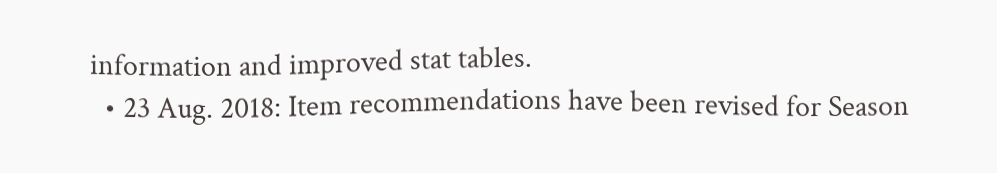information and improved stat tables.
  • 23 Aug. 2018: Item recommendations have been revised for Season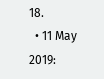18.
  • 11 May 2019: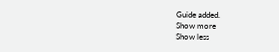Guide added.
Show more
Show less